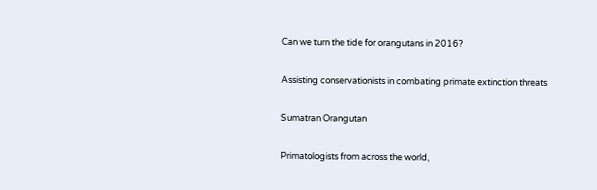Can we turn the tide for orangutans in 2016?

Assisting conservationists in combating primate extinction threats

Sumatran Orangutan

Primatologists from across the world,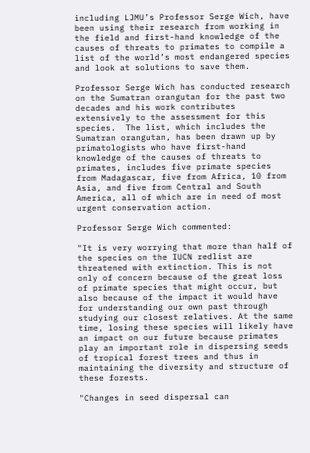including LJMU’s Professor Serge Wich, have been using their research from working in the field and first-hand knowledge of the causes of threats to primates to compile a list of the world’s most endangered species and look at solutions to save them.

Professor Serge Wich has conducted research on the Sumatran orangutan for the past two decades and his work contributes extensively to the assessment for this species.  The list, which includes the Sumatran orangutan, has been drawn up by primatologists who have first-hand knowledge of the causes of threats to primates, includes five primate species from Madagascar, five from Africa, 10 from Asia, and five from Central and South America, all of which are in need of most urgent conservation action.

Professor Serge Wich commented:

"It is very worrying that more than half of the species on the IUCN redlist are threatened with extinction. This is not only of concern because of the great loss of primate species that might occur, but also because of the impact it would have for understanding our own past through studying our closest relatives. At the same time, losing these species will likely have an impact on our future because primates play an important role in dispersing seeds of tropical forest trees and thus in maintaining the diversity and structure of these forests.

"Changes in seed dispersal can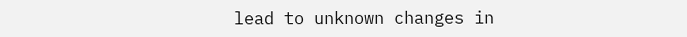lead to unknown changes in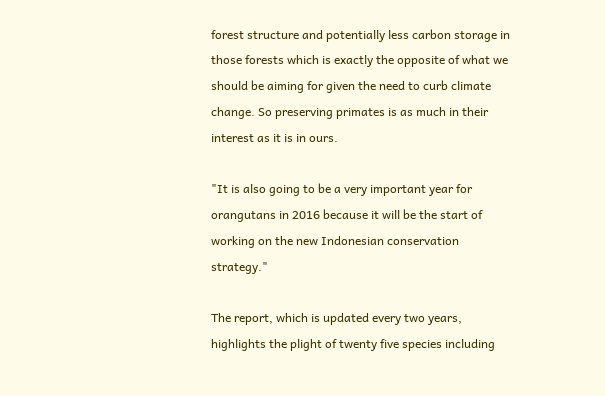forest structure and potentially less carbon storage in those forests which is exactly the opposite of what we should be aiming for given the need to curb climate change. So preserving primates is as much in their interest as it is in ours.

"It is also going to be a very important year for orangutans in 2016 because it will be the start of working on the new Indonesian conservation strategy."

The report, which is updated every two years, highlights the plight of twenty five species including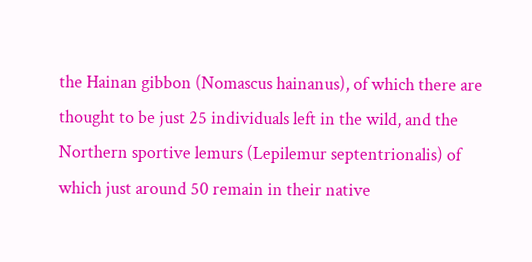the Hainan gibbon (Nomascus hainanus), of which there are thought to be just 25 individuals left in the wild, and the Northern sportive lemurs (Lepilemur septentrionalis) of which just around 50 remain in their native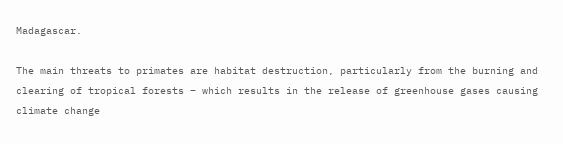Madagascar.

The main threats to primates are habitat destruction, particularly from the burning and clearing of tropical forests – which results in the release of greenhouse gases causing climate change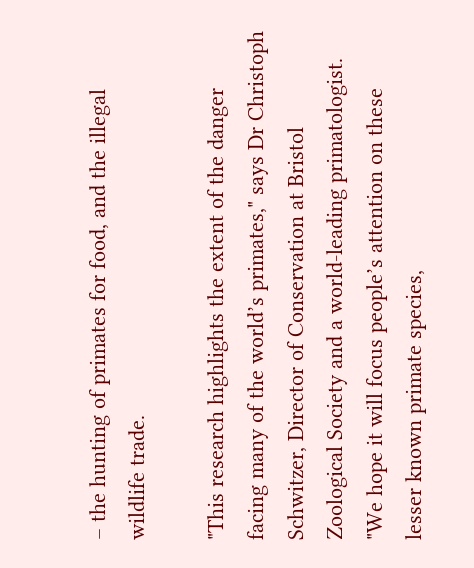– the hunting of primates for food, and the illegal wildlife trade.

"This research highlights the extent of the danger facing many of the world’s primates," says Dr Christoph Schwitzer, Director of Conservation at Bristol Zoological Society and a world-leading primatologist. "We hope it will focus people’s attention on these lesser known primate species,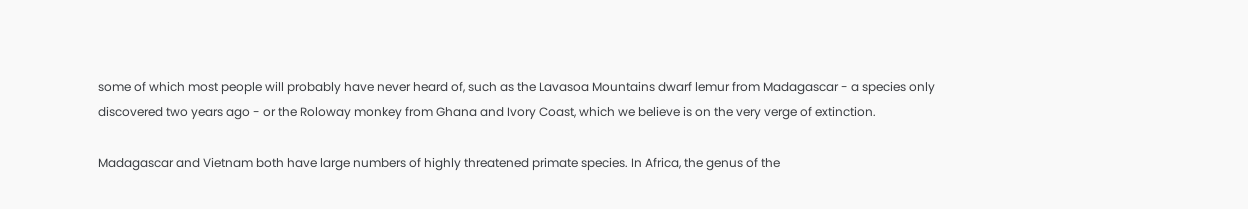some of which most people will probably have never heard of, such as the Lavasoa Mountains dwarf lemur from Madagascar - a species only discovered two years ago - or the Roloway monkey from Ghana and Ivory Coast, which we believe is on the very verge of extinction.

Madagascar and Vietnam both have large numbers of highly threatened primate species. In Africa, the genus of the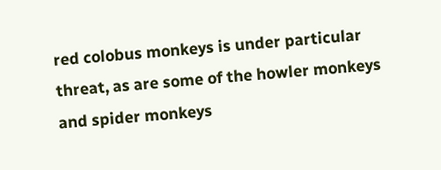red colobus monkeys is under particular threat, as are some of the howler monkeys and spider monkeys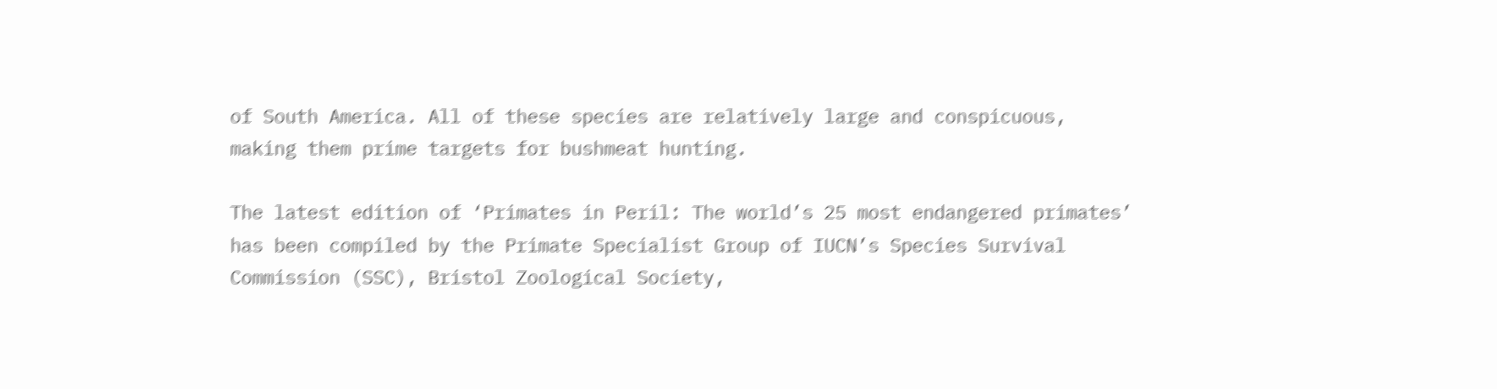of South America. All of these species are relatively large and conspicuous, making them prime targets for bushmeat hunting.

The latest edition of ‘Primates in Peril: The world’s 25 most endangered primates’ has been compiled by the Primate Specialist Group of IUCN’s Species Survival Commission (SSC), Bristol Zoological Society,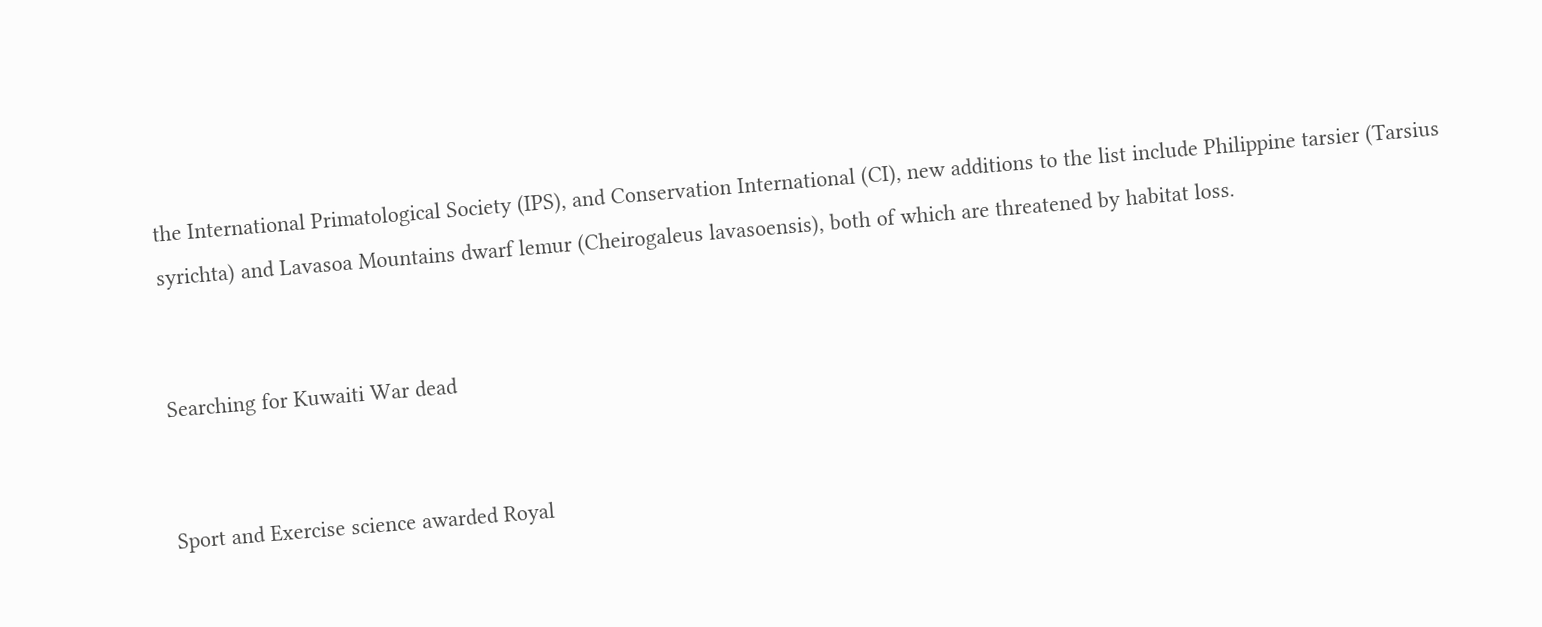the International Primatological Society (IPS), and Conservation International (CI), new additions to the list include Philippine tarsier (Tarsius syrichta) and Lavasoa Mountains dwarf lemur (Cheirogaleus lavasoensis), both of which are threatened by habitat loss.


Searching for Kuwaiti War dead


Sport and Exercise science awarded Royal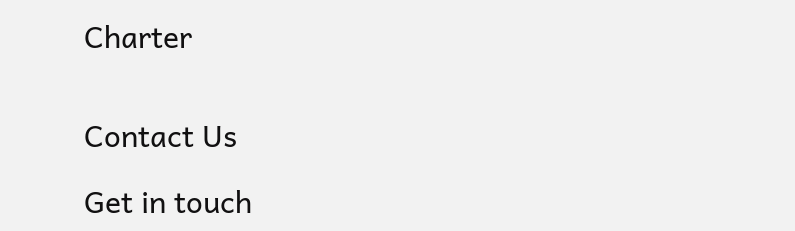Charter


Contact Us

Get in touch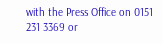with the Press Office on 0151 231 3369 or